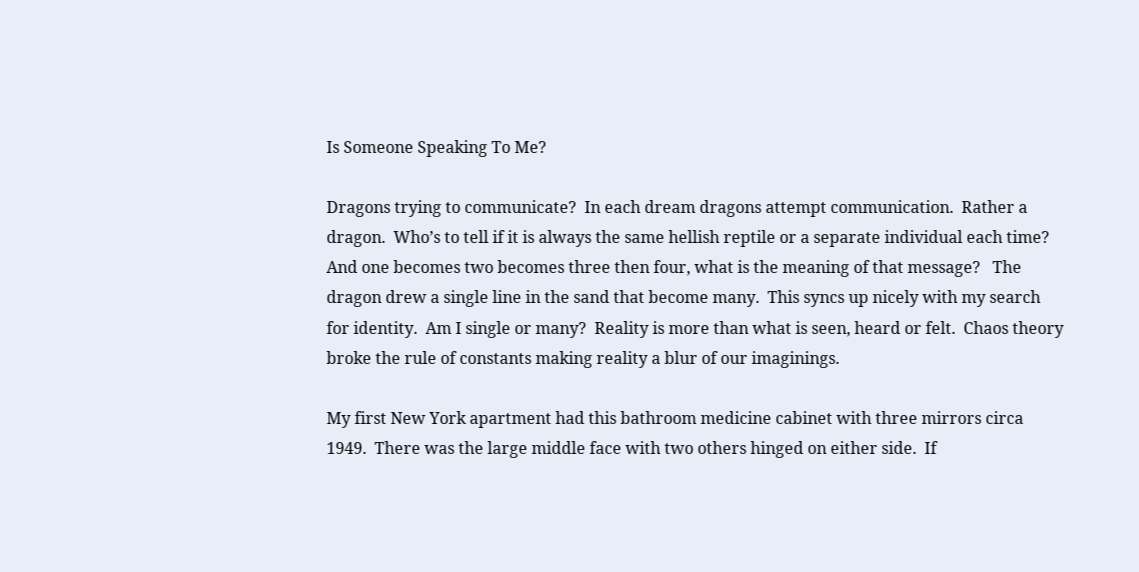Is Someone Speaking To Me?

Dragons trying to communicate?  In each dream dragons attempt communication.  Rather a dragon.  Who’s to tell if it is always the same hellish reptile or a separate individual each time?  And one becomes two becomes three then four, what is the meaning of that message?   The dragon drew a single line in the sand that become many.  This syncs up nicely with my search for identity.  Am I single or many?  Reality is more than what is seen, heard or felt.  Chaos theory broke the rule of constants making reality a blur of our imaginings.

My first New York apartment had this bathroom medicine cabinet with three mirrors circa 1949.  There was the large middle face with two others hinged on either side.  If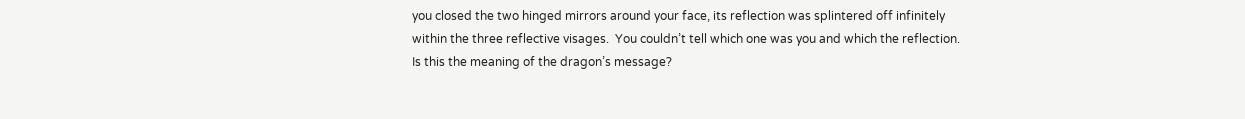you closed the two hinged mirrors around your face, its reflection was splintered off infinitely within the three reflective visages.  You couldn’t tell which one was you and which the reflection.  Is this the meaning of the dragon’s message?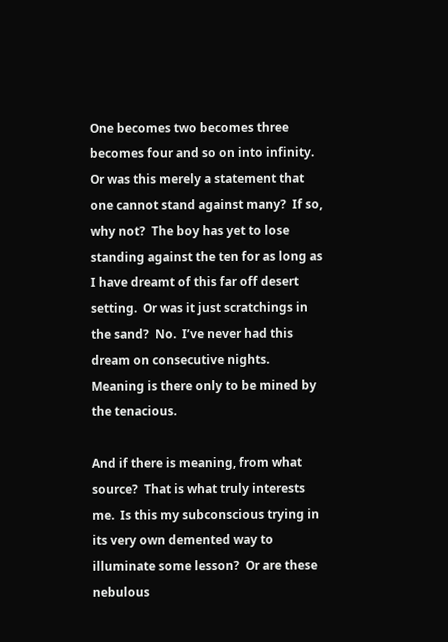One becomes two becomes three becomes four and so on into infinity.  Or was this merely a statement that one cannot stand against many?  If so, why not?  The boy has yet to lose standing against the ten for as long as I have dreamt of this far off desert setting.  Or was it just scratchings in the sand?  No.  I’ve never had this dream on consecutive nights.  Meaning is there only to be mined by the tenacious.

And if there is meaning, from what source?  That is what truly interests me.  Is this my subconscious trying in its very own demented way to illuminate some lesson?  Or are these nebulous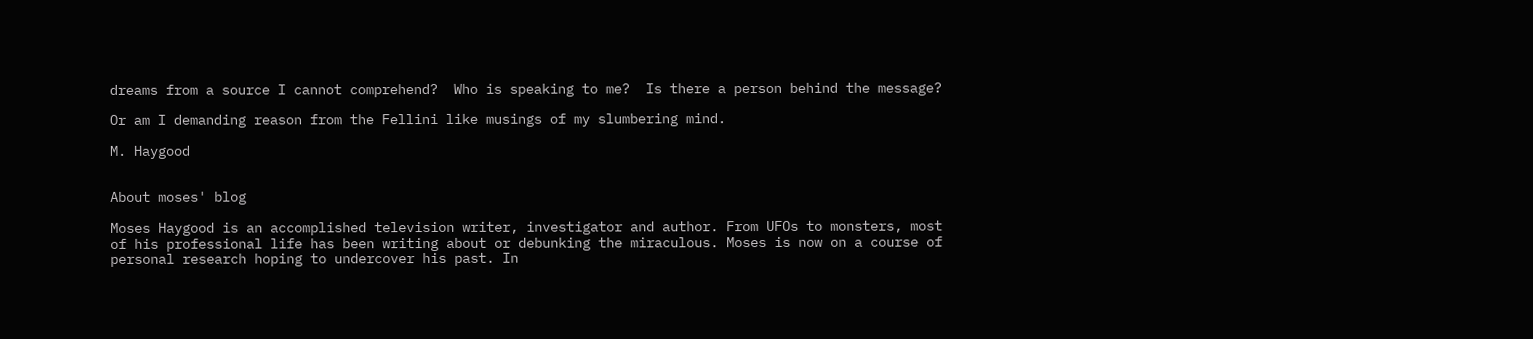dreams from a source I cannot comprehend?  Who is speaking to me?  Is there a person behind the message?

Or am I demanding reason from the Fellini like musings of my slumbering mind.

M. Haygood


About moses' blog

Moses Haygood is an accomplished television writer, investigator and author. From UFOs to monsters, most of his professional life has been writing about or debunking the miraculous. Moses is now on a course of personal research hoping to undercover his past. In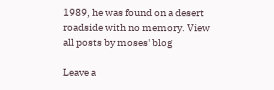1989, he was found on a desert roadside with no memory. View all posts by moses' blog

Leave a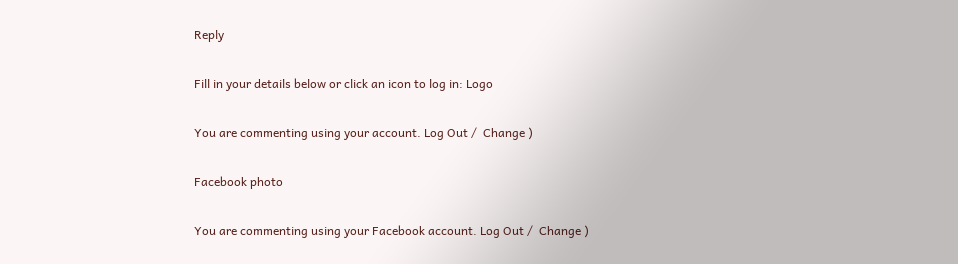Reply

Fill in your details below or click an icon to log in: Logo

You are commenting using your account. Log Out /  Change )

Facebook photo

You are commenting using your Facebook account. Log Out /  Change )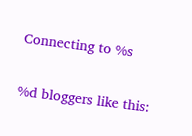Connecting to %s

%d bloggers like this: